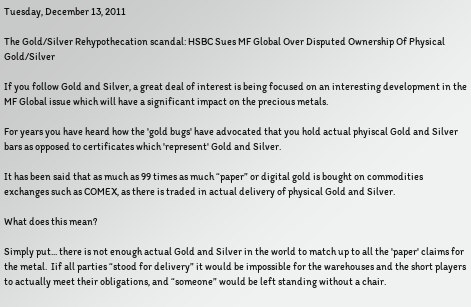Tuesday, December 13, 2011

The Gold/Silver Rehypothecation scandal: HSBC Sues MF Global Over Disputed Ownership Of Physical Gold/Silver

If you follow Gold and Silver, a great deal of interest is being focused on an interesting development in the MF Global issue which will have a significant impact on the precious metals.

For years you have heard how the 'gold bugs' have advocated that you hold actual phyiscal Gold and Silver bars as opposed to certificates which 'represent' Gold and Silver.

It has been said that as much as 99 times as much “paper” or digital gold is bought on commodities exchanges such as COMEX, as there is traded in actual delivery of physical Gold and Silver.

What does this mean?

Simply put... there is not enough actual Gold and Silver in the world to match up to all the 'paper' claims for the metal.  Iif all parties “stood for delivery” it would be impossible for the warehouses and the short players to actually meet their obligations, and “someone” would be left standing without a chair.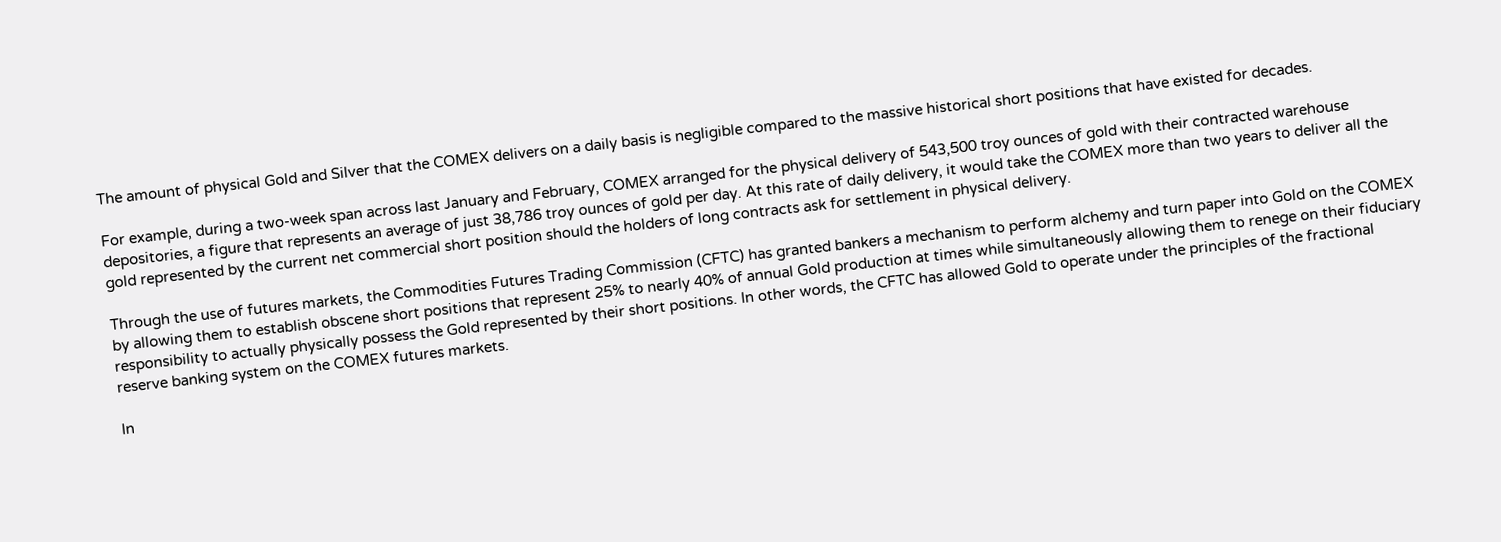The amount of physical Gold and Silver that the COMEX delivers on a daily basis is negligible compared to the massive historical short positions that have existed for decades.

For example, during a two-week span across last January and February, COMEX arranged for the physical delivery of 543,500 troy ounces of gold with their contracted warehouse depositories, a figure that represents an average of just 38,786 troy ounces of gold per day. At this rate of daily delivery, it would take the COMEX more than two years to deliver all the gold represented by the current net commercial short position should the holders of long contracts ask for settlement in physical delivery.

Through the use of futures markets, the Commodities Futures Trading Commission (CFTC) has granted bankers a mechanism to perform alchemy and turn paper into Gold on the COMEX by allowing them to establish obscene short positions that represent 25% to nearly 40% of annual Gold production at times while simultaneously allowing them to renege on their fiduciary responsibility to actually physically possess the Gold represented by their short positions. In other words, the CFTC has allowed Gold to operate under the principles of the fractional reserve banking system on the COMEX futures markets.

In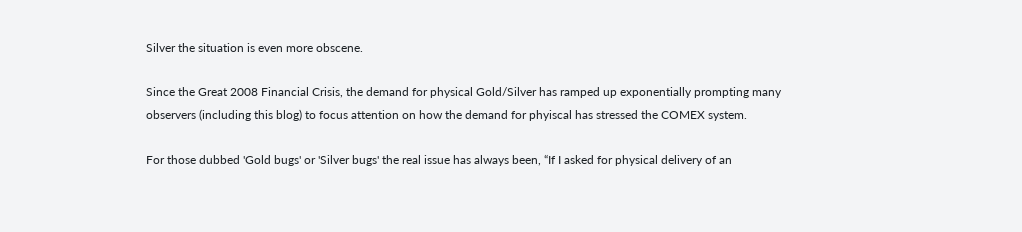Silver the situation is even more obscene.

Since the Great 2008 Financial Crisis, the demand for physical Gold/Silver has ramped up exponentially prompting many observers (including this blog) to focus attention on how the demand for phyiscal has stressed the COMEX system.

For those dubbed 'Gold bugs' or 'Silver bugs' the real issue has always been, “If I asked for physical delivery of an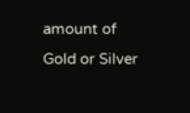amount of Gold or Silver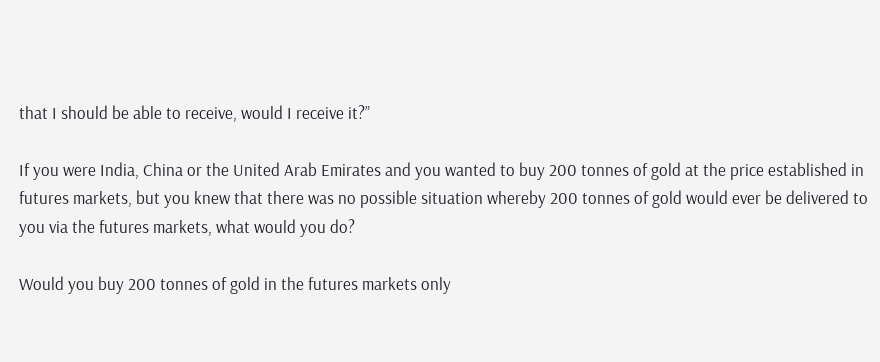that I should be able to receive, would I receive it?”

If you were India, China or the United Arab Emirates and you wanted to buy 200 tonnes of gold at the price established in futures markets, but you knew that there was no possible situation whereby 200 tonnes of gold would ever be delivered to you via the futures markets, what would you do?

Would you buy 200 tonnes of gold in the futures markets only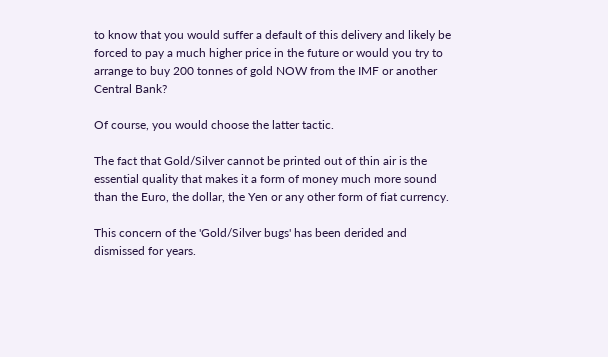to know that you would suffer a default of this delivery and likely be forced to pay a much higher price in the future or would you try to arrange to buy 200 tonnes of gold NOW from the IMF or another Central Bank?

Of course, you would choose the latter tactic.

The fact that Gold/Silver cannot be printed out of thin air is the essential quality that makes it a form of money much more sound than the Euro, the dollar, the Yen or any other form of fiat currency.

This concern of the 'Gold/Silver bugs' has been derided and dismissed for years.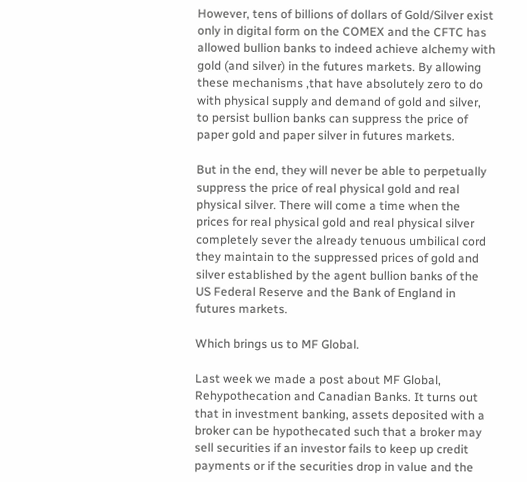However, tens of billions of dollars of Gold/Silver exist only in digital form on the COMEX and the CFTC has allowed bullion banks to indeed achieve alchemy with gold (and silver) in the futures markets. By allowing these mechanisms ,that have absolutely zero to do with physical supply and demand of gold and silver, to persist bullion banks can suppress the price of paper gold and paper silver in futures markets.

But in the end, they will never be able to perpetually suppress the price of real physical gold and real physical silver. There will come a time when the prices for real physical gold and real physical silver completely sever the already tenuous umbilical cord they maintain to the suppressed prices of gold and silver established by the agent bullion banks of the US Federal Reserve and the Bank of England in futures markets.

Which brings us to MF Global.

Last week we made a post about MF Global, Rehypothecation and Canadian Banks. It turns out that in investment banking, assets deposited with a broker can be hypothecated such that a broker may sell securities if an investor fails to keep up credit payments or if the securities drop in value and the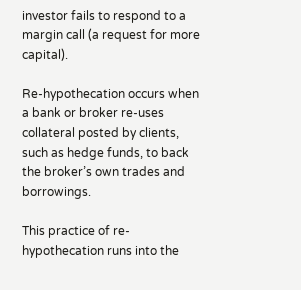investor fails to respond to a margin call (a request for more capital).

Re-hypothecation occurs when a bank or broker re-uses collateral posted by clients, such as hedge funds, to back the broker’s own trades and borrowings.

This practice of re-hypothecation runs into the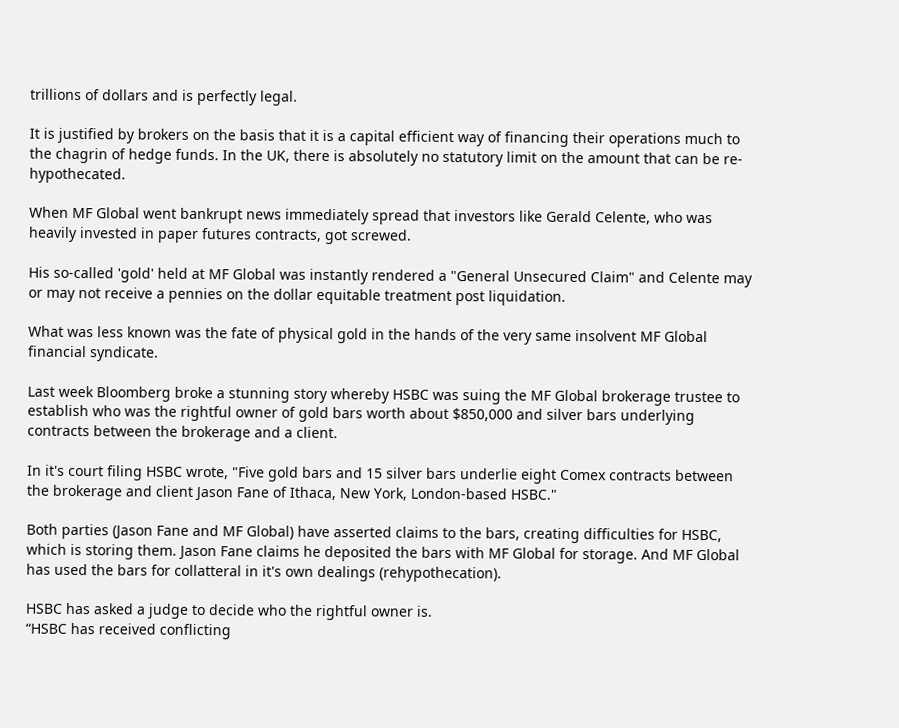trillions of dollars and is perfectly legal.

It is justified by brokers on the basis that it is a capital efficient way of financing their operations much to the chagrin of hedge funds. In the UK, there is absolutely no statutory limit on the amount that can be re-hypothecated.

When MF Global went bankrupt news immediately spread that investors like Gerald Celente, who was heavily invested in paper futures contracts, got screwed.

His so-called 'gold' held at MF Global was instantly rendered a "General Unsecured Claim" and Celente may or may not receive a pennies on the dollar equitable treatment post liquidation.

What was less known was the fate of physical gold in the hands of the very same insolvent MF Global financial syndicate.

Last week Bloomberg broke a stunning story whereby HSBC was suing the MF Global brokerage trustee to establish who was the rightful owner of gold bars worth about $850,000 and silver bars underlying contracts between the brokerage and a client.

In it's court filing HSBC wrote, "Five gold bars and 15 silver bars underlie eight Comex contracts between the brokerage and client Jason Fane of Ithaca, New York, London-based HSBC."

Both parties (Jason Fane and MF Global) have asserted claims to the bars, creating difficulties for HSBC, which is storing them. Jason Fane claims he deposited the bars with MF Global for storage. And MF Global has used the bars for collatteral in it's own dealings (rehypothecation).

HSBC has asked a judge to decide who the rightful owner is.
“HSBC has received conflicting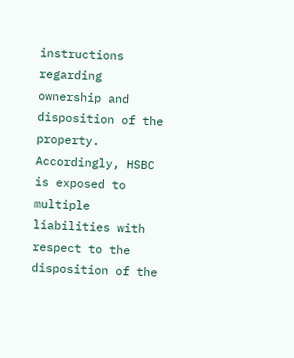instructions regarding ownership and disposition of the property. Accordingly, HSBC is exposed to multiple liabilities with respect to the disposition of the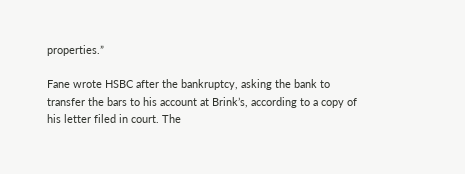properties.”

Fane wrote HSBC after the bankruptcy, asking the bank to transfer the bars to his account at Brink’s, according to a copy of his letter filed in court. The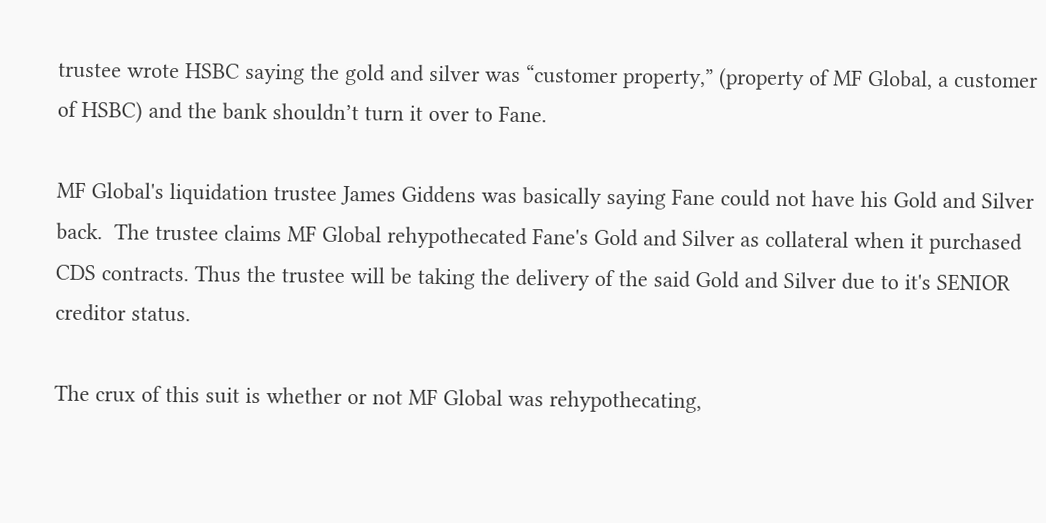trustee wrote HSBC saying the gold and silver was “customer property,” (property of MF Global, a customer of HSBC) and the bank shouldn’t turn it over to Fane.

MF Global's liquidation trustee James Giddens was basically saying Fane could not have his Gold and Silver back.  The trustee claims MF Global rehypothecated Fane's Gold and Silver as collateral when it purchased CDS contracts. Thus the trustee will be taking the delivery of the said Gold and Silver due to it's SENIOR creditor status.

The crux of this suit is whether or not MF Global was rehypothecating,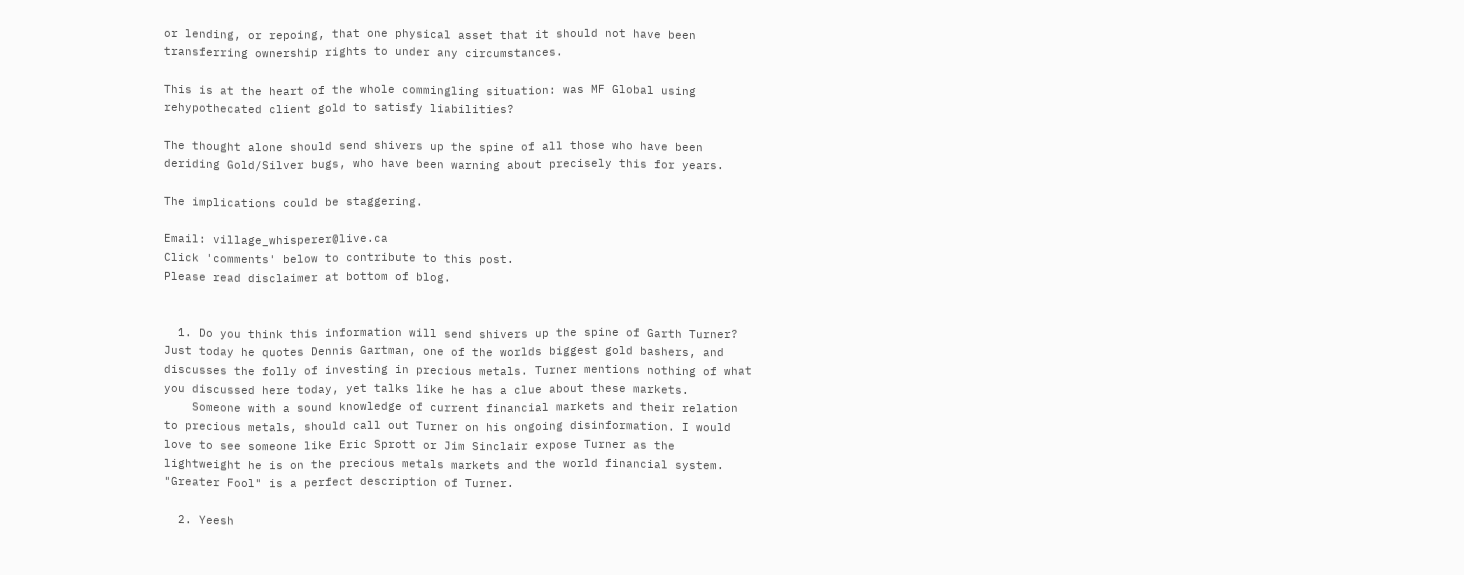or lending, or repoing, that one physical asset that it should not have been transferring ownership rights to under any circumstances.

This is at the heart of the whole commingling situation: was MF Global using rehypothecated client gold to satisfy liabilities?

The thought alone should send shivers up the spine of all those who have been deriding Gold/Silver bugs, who have been warning about precisely this for years.

The implications could be staggering.

Email: village_whisperer@live.ca
Click 'comments' below to contribute to this post.
Please read disclaimer at bottom of blog.


  1. Do you think this information will send shivers up the spine of Garth Turner? Just today he quotes Dennis Gartman, one of the worlds biggest gold bashers, and discusses the folly of investing in precious metals. Turner mentions nothing of what you discussed here today, yet talks like he has a clue about these markets.
    Someone with a sound knowledge of current financial markets and their relation to precious metals, should call out Turner on his ongoing disinformation. I would love to see someone like Eric Sprott or Jim Sinclair expose Turner as the lightweight he is on the precious metals markets and the world financial system. "Greater Fool" is a perfect description of Turner.

  2. Yeesh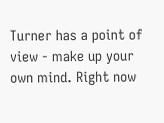Turner has a point of view - make up your own mind. Right now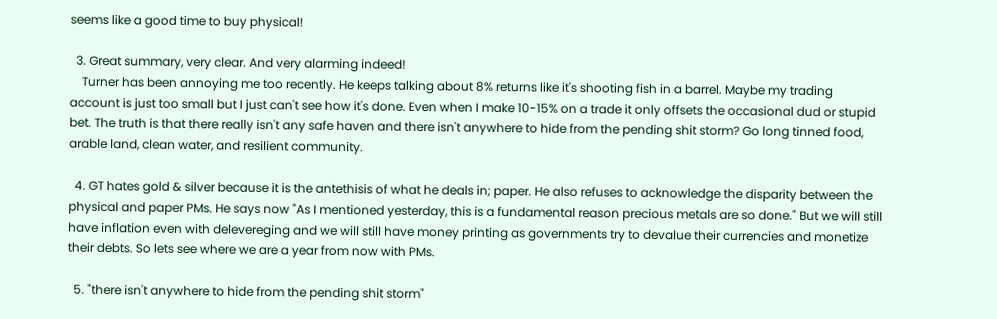seems like a good time to buy physical!

  3. Great summary, very clear. And very alarming indeed!
    Turner has been annoying me too recently. He keeps talking about 8% returns like it's shooting fish in a barrel. Maybe my trading account is just too small but I just can't see how it's done. Even when I make 10-15% on a trade it only offsets the occasional dud or stupid bet. The truth is that there really isn't any safe haven and there isn't anywhere to hide from the pending shit storm? Go long tinned food, arable land, clean water, and resilient community.

  4. GT hates gold & silver because it is the antethisis of what he deals in; paper. He also refuses to acknowledge the disparity between the physical and paper PMs. He says now "As I mentioned yesterday, this is a fundamental reason precious metals are so done." But we will still have inflation even with delevereging and we will still have money printing as governments try to devalue their currencies and monetize their debts. So lets see where we are a year from now with PMs.

  5. "there isn't anywhere to hide from the pending shit storm"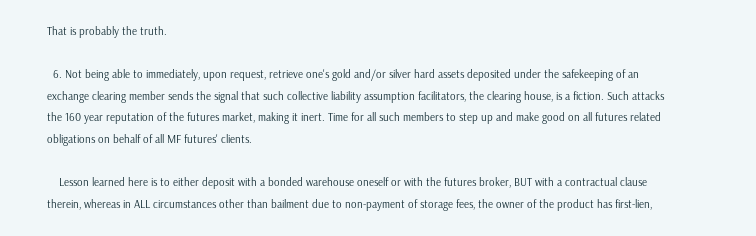That is probably the truth.

  6. Not being able to immediately, upon request, retrieve one's gold and/or silver hard assets deposited under the safekeeping of an exchange clearing member sends the signal that such collective liability assumption facilitators, the clearing house, is a fiction. Such attacks the 160 year reputation of the futures market, making it inert. Time for all such members to step up and make good on all futures related obligations on behalf of all MF futures' clients.

    Lesson learned here is to either deposit with a bonded warehouse oneself or with the futures broker, BUT with a contractual clause therein, whereas in ALL circumstances other than bailment due to non-payment of storage fees, the owner of the product has first-lien,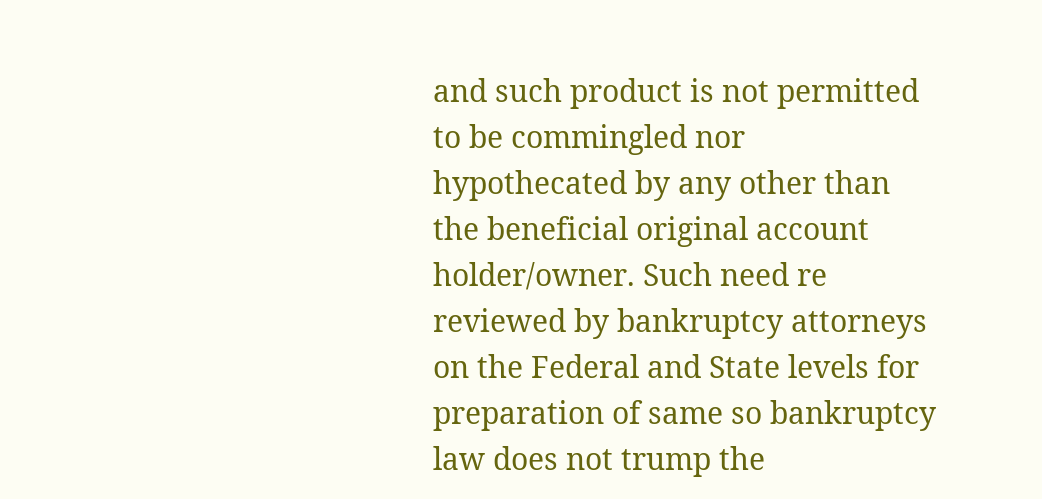and such product is not permitted to be commingled nor hypothecated by any other than the beneficial original account holder/owner. Such need re reviewed by bankruptcy attorneys on the Federal and State levels for preparation of same so bankruptcy law does not trump the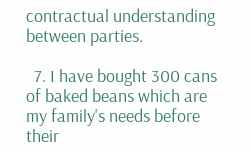contractual understanding between parties.

  7. I have bought 300 cans of baked beans which are my family's needs before their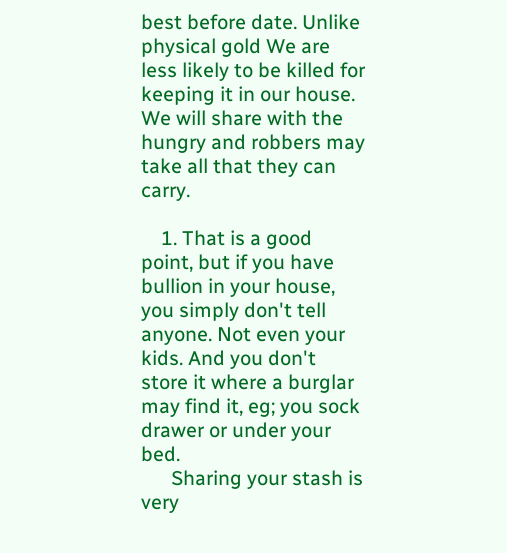best before date. Unlike physical gold We are less likely to be killed for keeping it in our house. We will share with the hungry and robbers may take all that they can carry.

    1. That is a good point, but if you have bullion in your house, you simply don't tell anyone. Not even your kids. And you don't store it where a burglar may find it, eg; you sock drawer or under your bed.
      Sharing your stash is very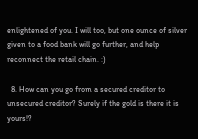enlightened of you. I will too, but one ounce of silver given to a food bank will go further, and help reconnect the retail chain. :)

  8. How can you go from a secured creditor to unsecured creditor? Surely if the gold is there it is yours!?